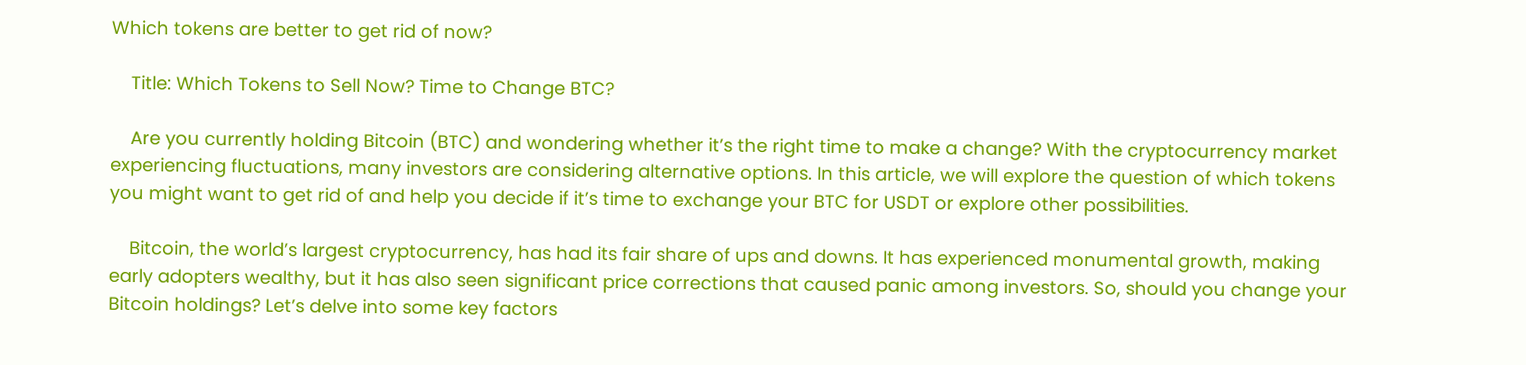Which tokens are better to get rid of now?

    Title: Which Tokens to Sell Now? Time to Change BTC?

    Are you currently holding Bitcoin (BTC) and wondering whether it’s the right time to make a change? With the cryptocurrency market experiencing fluctuations, many investors are considering alternative options. In this article, we will explore the question of which tokens you might want to get rid of and help you decide if it’s time to exchange your BTC for USDT or explore other possibilities.

    Bitcoin, the world’s largest cryptocurrency, has had its fair share of ups and downs. It has experienced monumental growth, making early adopters wealthy, but it has also seen significant price corrections that caused panic among investors. So, should you change your Bitcoin holdings? Let’s delve into some key factors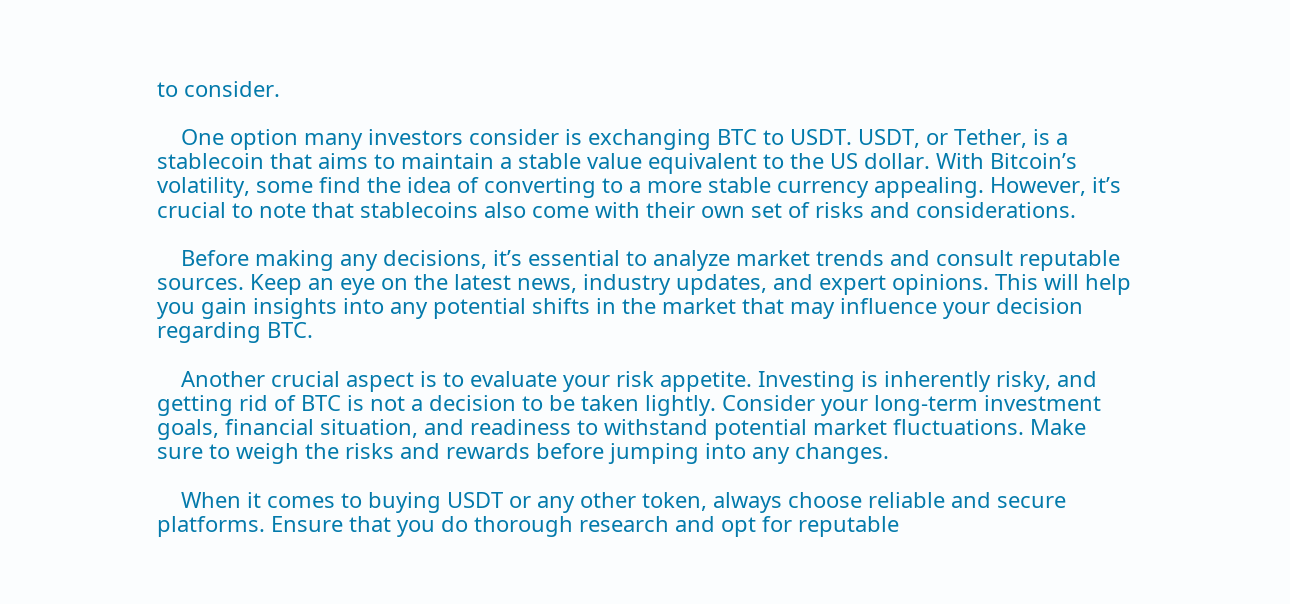to consider.

    One option many investors consider is exchanging BTC to USDT. USDT, or Tether, is a stablecoin that aims to maintain a stable value equivalent to the US dollar. With Bitcoin’s volatility, some find the idea of converting to a more stable currency appealing. However, it’s crucial to note that stablecoins also come with their own set of risks and considerations.

    Before making any decisions, it’s essential to analyze market trends and consult reputable sources. Keep an eye on the latest news, industry updates, and expert opinions. This will help you gain insights into any potential shifts in the market that may influence your decision regarding BTC.

    Another crucial aspect is to evaluate your risk appetite. Investing is inherently risky, and getting rid of BTC is not a decision to be taken lightly. Consider your long-term investment goals, financial situation, and readiness to withstand potential market fluctuations. Make sure to weigh the risks and rewards before jumping into any changes.

    When it comes to buying USDT or any other token, always choose reliable and secure platforms. Ensure that you do thorough research and opt for reputable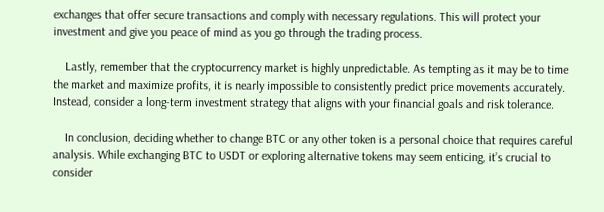exchanges that offer secure transactions and comply with necessary regulations. This will protect your investment and give you peace of mind as you go through the trading process.

    Lastly, remember that the cryptocurrency market is highly unpredictable. As tempting as it may be to time the market and maximize profits, it is nearly impossible to consistently predict price movements accurately. Instead, consider a long-term investment strategy that aligns with your financial goals and risk tolerance.

    In conclusion, deciding whether to change BTC or any other token is a personal choice that requires careful analysis. While exchanging BTC to USDT or exploring alternative tokens may seem enticing, it’s crucial to consider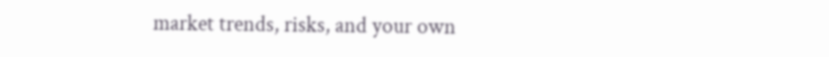market trends, risks, and your own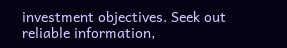investment objectives. Seek out reliable information,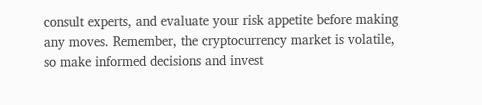consult experts, and evaluate your risk appetite before making any moves. Remember, the cryptocurrency market is volatile, so make informed decisions and invest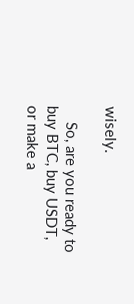wisely.

    So, are you ready to buy BTC, buy USDT, or make a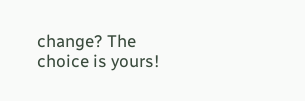change? The choice is yours!